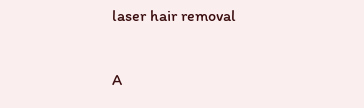laser hair removal

A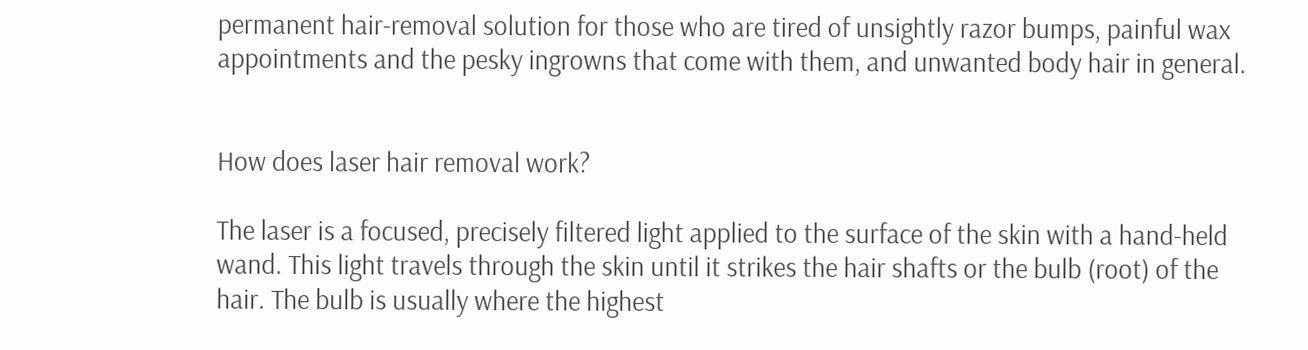permanent hair-removal solution for those who are tired of unsightly razor bumps, painful wax appointments and the pesky ingrowns that come with them, and unwanted body hair in general.


How does laser hair removal work?

The laser is a focused, precisely filtered light applied to the surface of the skin with a hand-held wand. This light travels through the skin until it strikes the hair shafts or the bulb (root) of the hair. The bulb is usually where the highest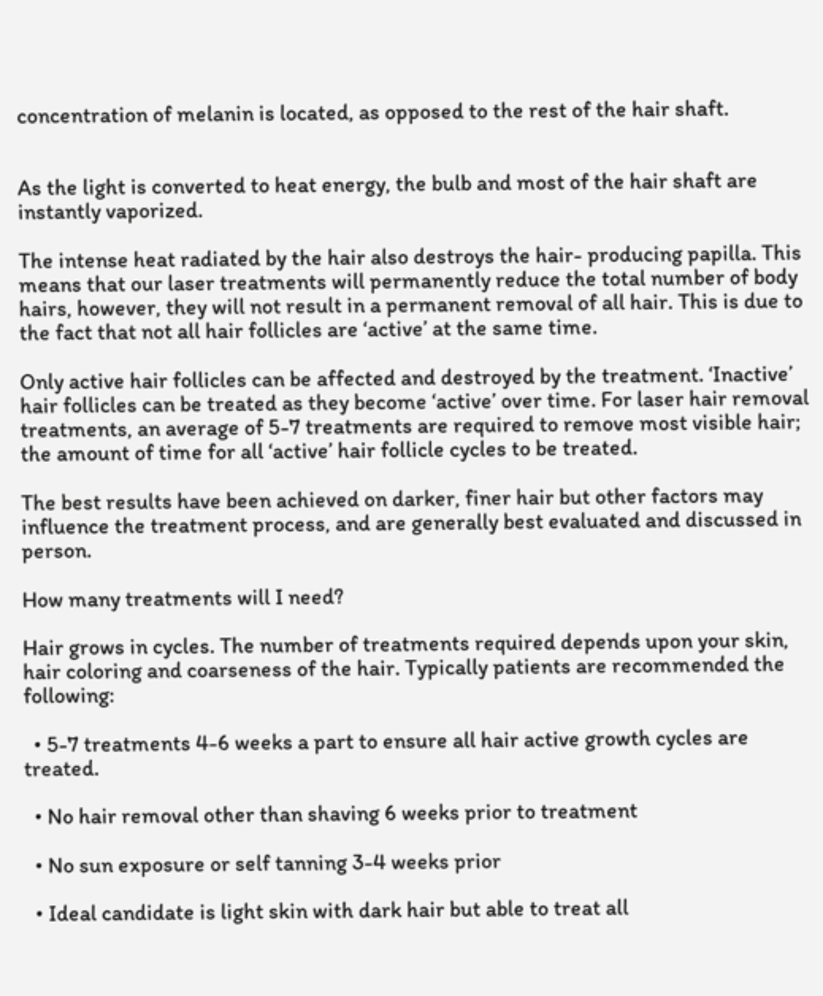concentration of melanin is located, as opposed to the rest of the hair shaft.


As the light is converted to heat energy, the bulb and most of the hair shaft are instantly vaporized.

The intense heat radiated by the hair also destroys the hair- producing papilla. This means that our laser treatments will permanently reduce the total number of body hairs, however, they will not result in a permanent removal of all hair. This is due to the fact that not all hair follicles are ‘active’ at the same time.

Only active hair follicles can be affected and destroyed by the treatment. ‘Inactive’ hair follicles can be treated as they become ‘active’ over time. For laser hair removal treatments, an average of 5-7 treatments are required to remove most visible hair; the amount of time for all ‘active’ hair follicle cycles to be treated.

The best results have been achieved on darker, finer hair but other factors may influence the treatment process, and are generally best evaluated and discussed in person.

How many treatments will I need?

Hair grows in cycles. The number of treatments required depends upon your skin, hair coloring and coarseness of the hair. Typically patients are recommended the following:

  • 5-7 treatments 4-6 weeks a part to ensure all hair active growth cycles are treated.

  • No hair removal other than shaving 6 weeks prior to treatment

  • No sun exposure or self tanning 3-4 weeks prior

  • Ideal candidate is light skin with dark hair but able to treat all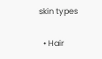skin types

  • Hair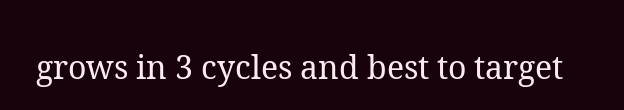grows in 3 cycles and best to target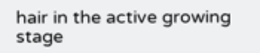hair in the active growing stage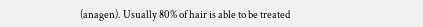(anagen). Usually 80% of hair is able to be treated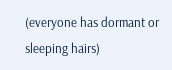(everyone has dormant or sleeping hairs)